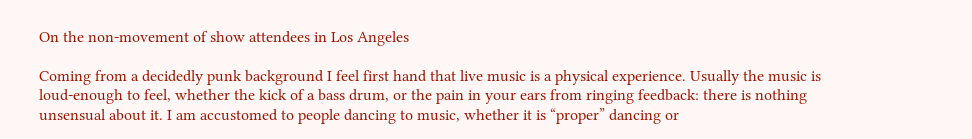On the non-movement of show attendees in Los Angeles

Coming from a decidedly punk background I feel first hand that live music is a physical experience. Usually the music is loud-enough to feel, whether the kick of a bass drum, or the pain in your ears from ringing feedback: there is nothing unsensual about it. I am accustomed to people dancing to music, whether it is “proper” dancing or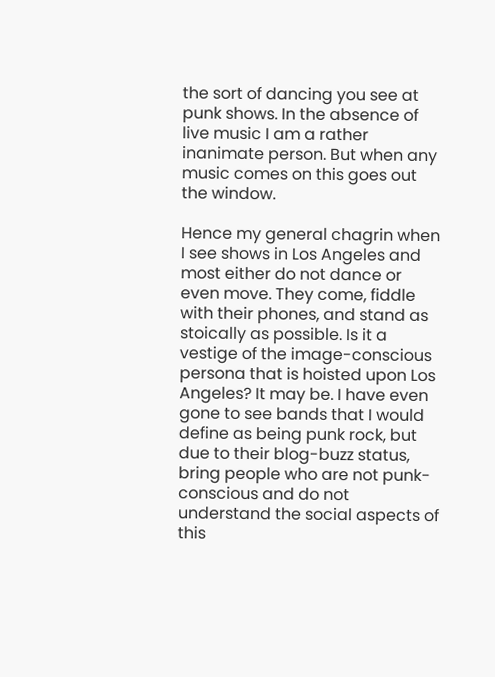the sort of dancing you see at punk shows. In the absence of live music I am a rather inanimate person. But when any music comes on this goes out the window.

Hence my general chagrin when I see shows in Los Angeles and most either do not dance or even move. They come, fiddle with their phones, and stand as stoically as possible. Is it a vestige of the image-conscious persona that is hoisted upon Los Angeles? It may be. I have even gone to see bands that I would define as being punk rock, but due to their blog-buzz status, bring people who are not punk-conscious and do not understand the social aspects of this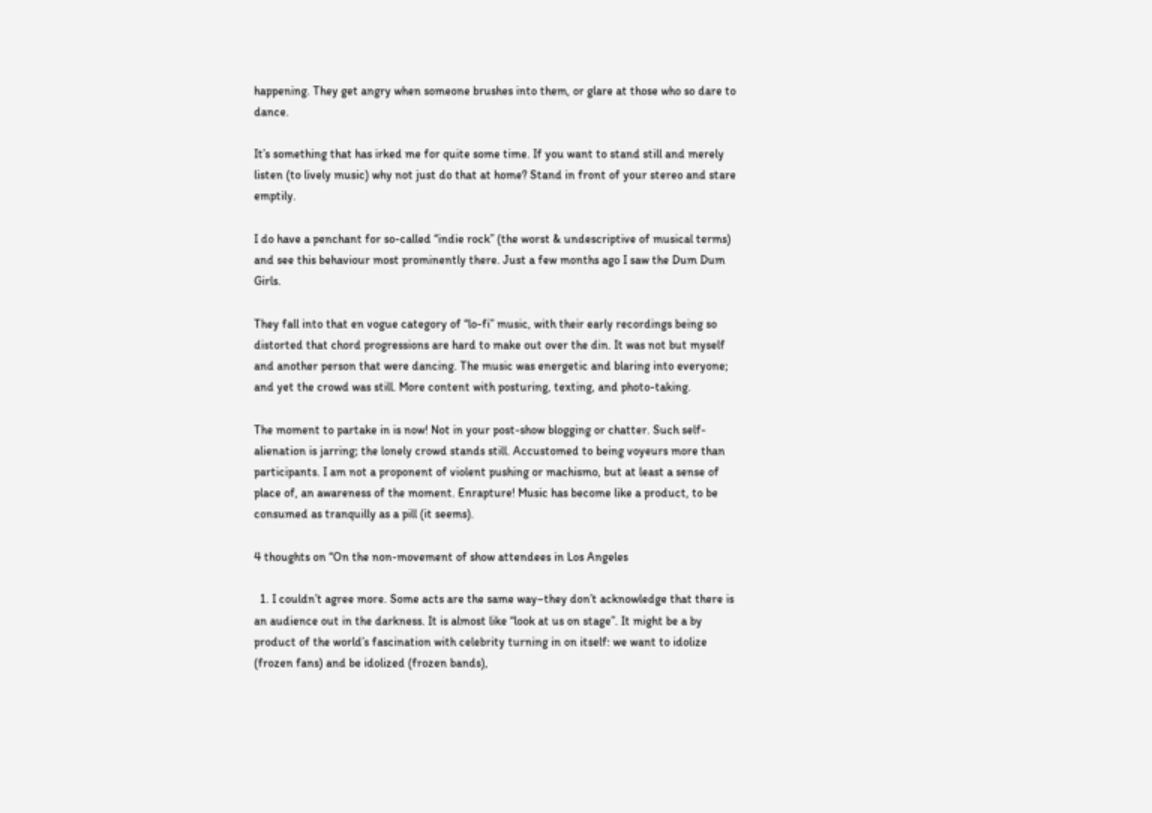happening. They get angry when someone brushes into them, or glare at those who so dare to dance.

It’s something that has irked me for quite some time. If you want to stand still and merely listen (to lively music) why not just do that at home? Stand in front of your stereo and stare emptily.

I do have a penchant for so-called “indie rock” (the worst & undescriptive of musical terms) and see this behaviour most prominently there. Just a few months ago I saw the Dum Dum Girls.

They fall into that en vogue category of “lo-fi” music, with their early recordings being so distorted that chord progressions are hard to make out over the din. It was not but myself and another person that were dancing. The music was energetic and blaring into everyone; and yet the crowd was still. More content with posturing, texting, and photo-taking.

The moment to partake in is now! Not in your post-show blogging or chatter. Such self-alienation is jarring; the lonely crowd stands still. Accustomed to being voyeurs more than participants. I am not a proponent of violent pushing or machismo, but at least a sense of place of, an awareness of the moment. Enrapture! Music has become like a product, to be consumed as tranquilly as a pill (it seems).

4 thoughts on “On the non-movement of show attendees in Los Angeles

  1. I couldn’t agree more. Some acts are the same way–they don’t acknowledge that there is an audience out in the darkness. It is almost like “look at us on stage”. It might be a by product of the world’s fascination with celebrity turning in on itself: we want to idolize (frozen fans) and be idolized (frozen bands),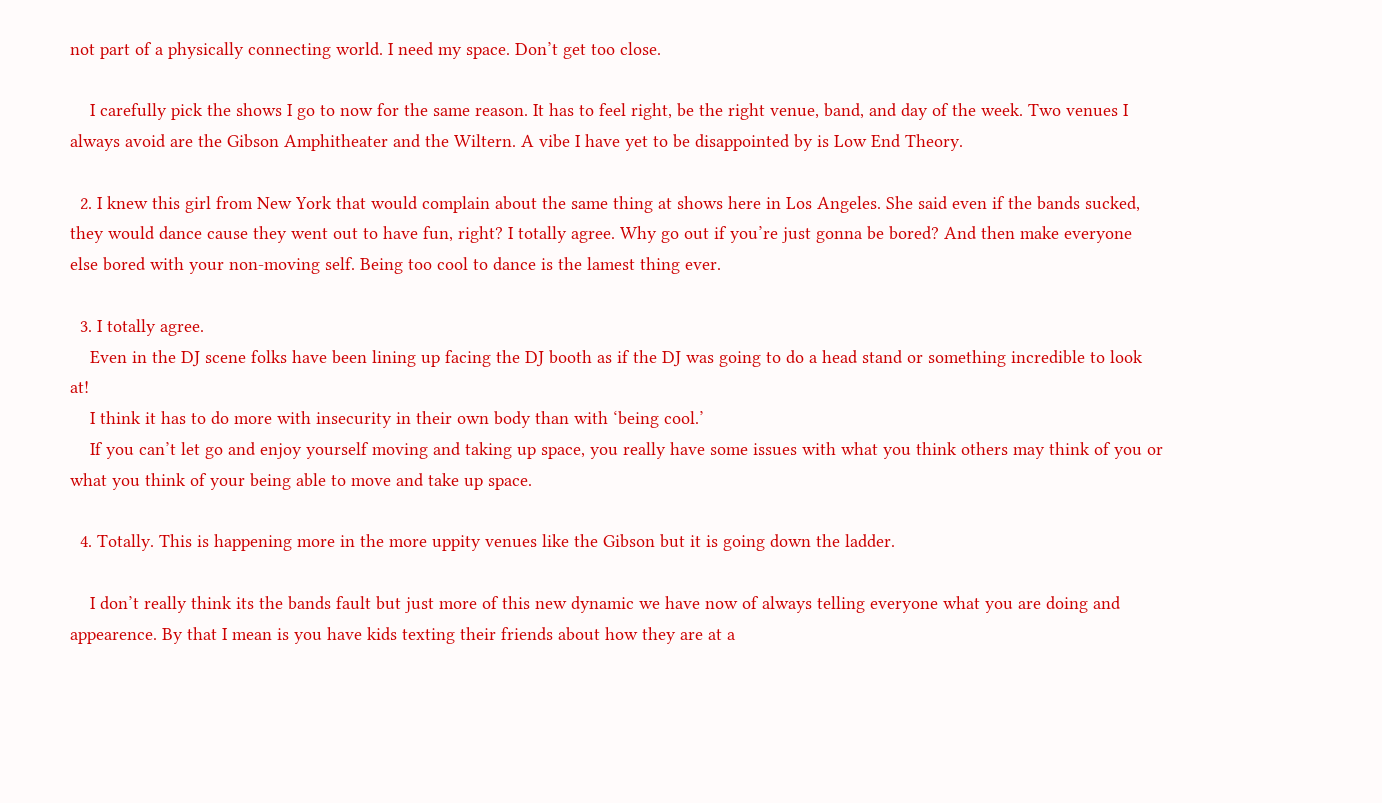not part of a physically connecting world. I need my space. Don’t get too close.

    I carefully pick the shows I go to now for the same reason. It has to feel right, be the right venue, band, and day of the week. Two venues I always avoid are the Gibson Amphitheater and the Wiltern. A vibe I have yet to be disappointed by is Low End Theory.

  2. I knew this girl from New York that would complain about the same thing at shows here in Los Angeles. She said even if the bands sucked, they would dance cause they went out to have fun, right? I totally agree. Why go out if you’re just gonna be bored? And then make everyone else bored with your non-moving self. Being too cool to dance is the lamest thing ever.

  3. I totally agree.
    Even in the DJ scene folks have been lining up facing the DJ booth as if the DJ was going to do a head stand or something incredible to look at!
    I think it has to do more with insecurity in their own body than with ‘being cool.’
    If you can’t let go and enjoy yourself moving and taking up space, you really have some issues with what you think others may think of you or what you think of your being able to move and take up space.

  4. Totally. This is happening more in the more uppity venues like the Gibson but it is going down the ladder.

    I don’t really think its the bands fault but just more of this new dynamic we have now of always telling everyone what you are doing and appearence. By that I mean is you have kids texting their friends about how they are at a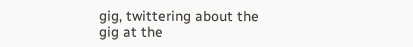gig, twittering about the gig at the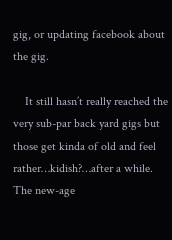gig, or updating facebook about the gig.

    It still hasn’t really reached the very sub-par back yard gigs but those get kinda of old and feel rather…kidish?…after a while. The new-age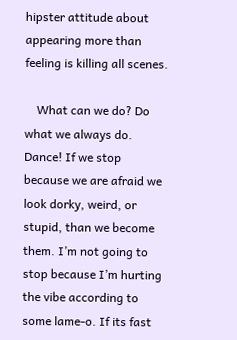hipster attitude about appearing more than feeling is killing all scenes.

    What can we do? Do what we always do. Dance! If we stop because we are afraid we look dorky, weird, or stupid, than we become them. I’m not going to stop because I’m hurting the vibe according to some lame-o. If its fast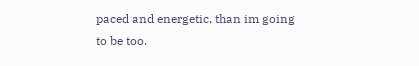paced and energetic, than im going to be too.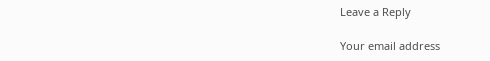Leave a Reply

Your email address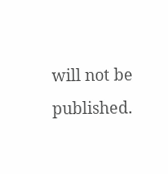will not be published.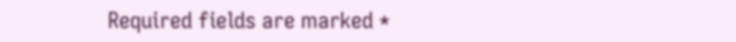Required fields are marked *